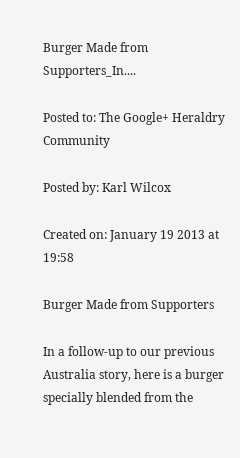Burger Made from Supporters_In....

Posted to: The Google+ Heraldry Community

Posted by: Karl Wilcox

Created on: January 19 2013 at 19:58

Burger Made from Supporters

In a follow-up to our previous Australia story, here is a burger specially blended from the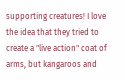supporting creatures! I love the idea that they tried to create a "live action" coat of arms, but kangaroos and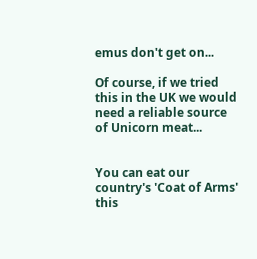emus don't get on...

Of course, if we tried this in the UK we would need a reliable source of Unicorn meat...


You can eat our country's 'Coat of Arms' this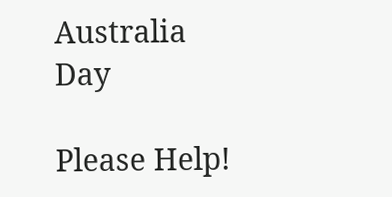Australia Day

Please Help!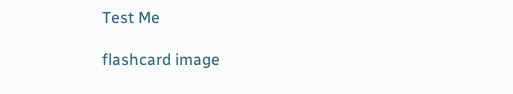Test Me

flashcard image